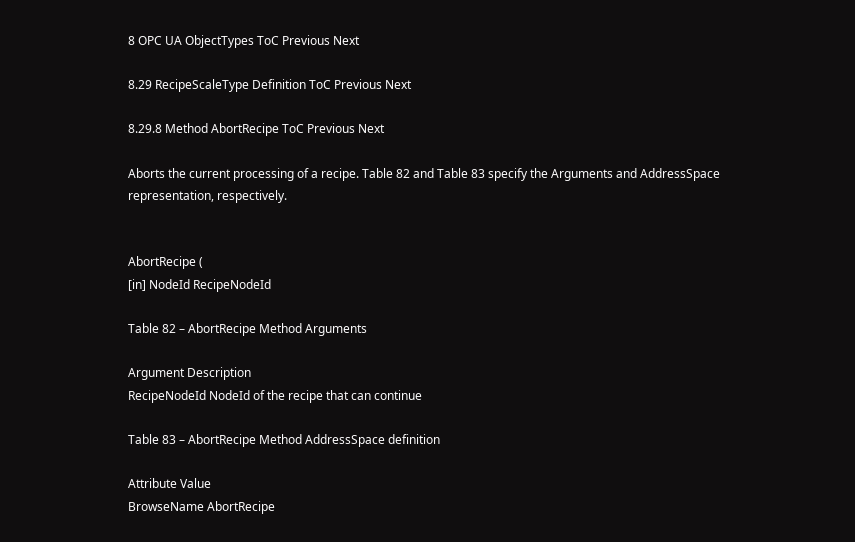8 OPC UA ObjectTypes ToC Previous Next

8.29 RecipeScaleType Definition ToC Previous Next

8.29.8 Method AbortRecipe ToC Previous Next

Aborts the current processing of a recipe. Table 82 and Table 83 specify the Arguments and AddressSpace representation, respectively.


AbortRecipe (
[in] NodeId RecipeNodeId

Table 82 – AbortRecipe Method Arguments

Argument Description
RecipeNodeId NodeId of the recipe that can continue

Table 83 – AbortRecipe Method AddressSpace definition

Attribute Value
BrowseName AbortRecipe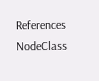References NodeClass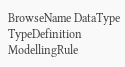BrowseName DataType TypeDefinition ModellingRule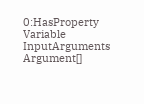0:HasProperty Variable InputArguments Argument[]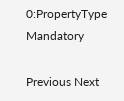0:PropertyType Mandatory

Previous Next